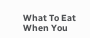What To Eat When You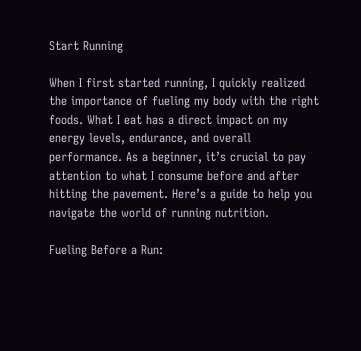Start Running

When I first started running, I quickly realized the importance of fueling my body with the right foods. What I eat has a direct impact on my energy levels, endurance, and overall performance. As a beginner, it’s crucial to pay attention to what I consume before and after hitting the pavement. Here’s a guide to help you navigate the world of running nutrition.

Fueling Before a Run: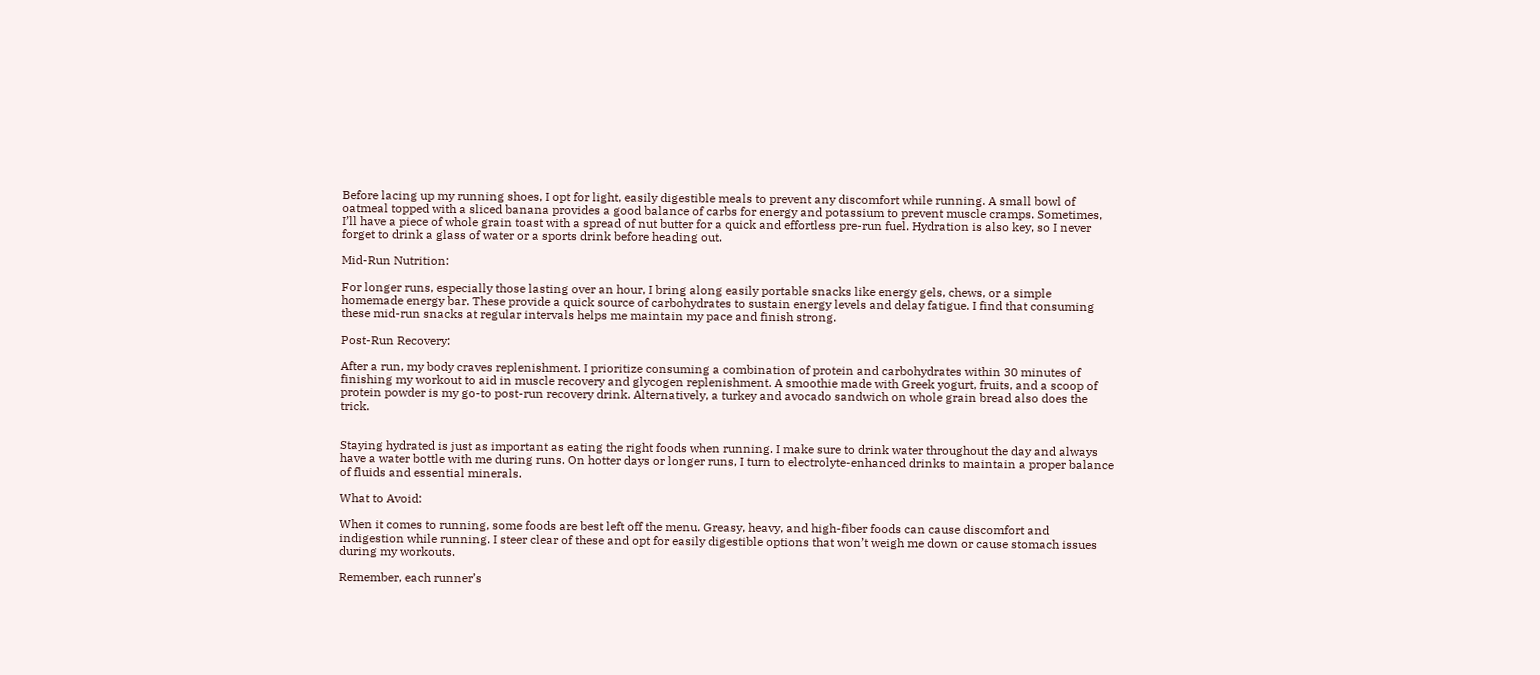Before lacing up my running shoes, I opt for light, easily digestible meals to prevent any discomfort while running. A small bowl of oatmeal topped with a sliced banana provides a good balance of carbs for energy and potassium to prevent muscle cramps. Sometimes, I’ll have a piece of whole grain toast with a spread of nut butter for a quick and effortless pre-run fuel. Hydration is also key, so I never forget to drink a glass of water or a sports drink before heading out.

Mid-Run Nutrition:

For longer runs, especially those lasting over an hour, I bring along easily portable snacks like energy gels, chews, or a simple homemade energy bar. These provide a quick source of carbohydrates to sustain energy levels and delay fatigue. I find that consuming these mid-run snacks at regular intervals helps me maintain my pace and finish strong.

Post-Run Recovery:

After a run, my body craves replenishment. I prioritize consuming a combination of protein and carbohydrates within 30 minutes of finishing my workout to aid in muscle recovery and glycogen replenishment. A smoothie made with Greek yogurt, fruits, and a scoop of protein powder is my go-to post-run recovery drink. Alternatively, a turkey and avocado sandwich on whole grain bread also does the trick.


Staying hydrated is just as important as eating the right foods when running. I make sure to drink water throughout the day and always have a water bottle with me during runs. On hotter days or longer runs, I turn to electrolyte-enhanced drinks to maintain a proper balance of fluids and essential minerals.

What to Avoid:

When it comes to running, some foods are best left off the menu. Greasy, heavy, and high-fiber foods can cause discomfort and indigestion while running. I steer clear of these and opt for easily digestible options that won’t weigh me down or cause stomach issues during my workouts.

Remember, each runner’s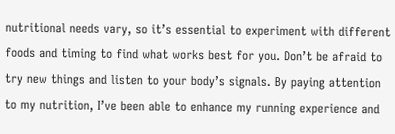nutritional needs vary, so it’s essential to experiment with different foods and timing to find what works best for you. Don’t be afraid to try new things and listen to your body’s signals. By paying attention to my nutrition, I’ve been able to enhance my running experience and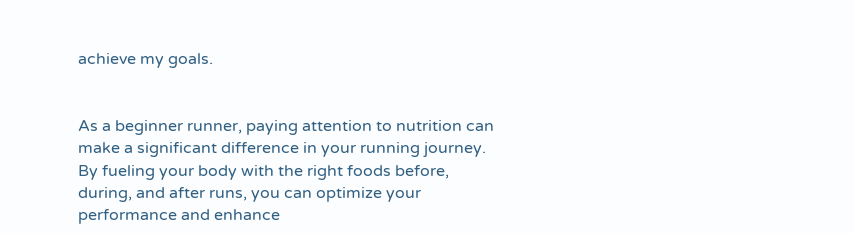achieve my goals.


As a beginner runner, paying attention to nutrition can make a significant difference in your running journey. By fueling your body with the right foods before, during, and after runs, you can optimize your performance and enhance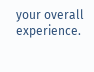your overall experience.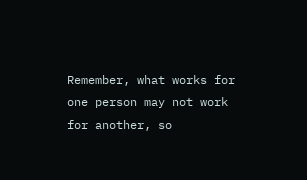Remember, what works for one person may not work for another, so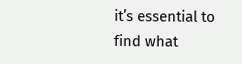it’s essential to find what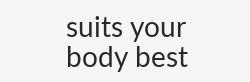suits your body best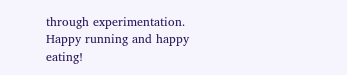through experimentation. Happy running and happy eating!